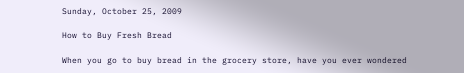Sunday, October 25, 2009

How to Buy Fresh Bread

When you go to buy bread in the grocery store, have you ever wondered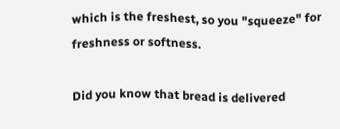which is the freshest, so you "squeeze" for freshness or softness.

Did you know that bread is delivered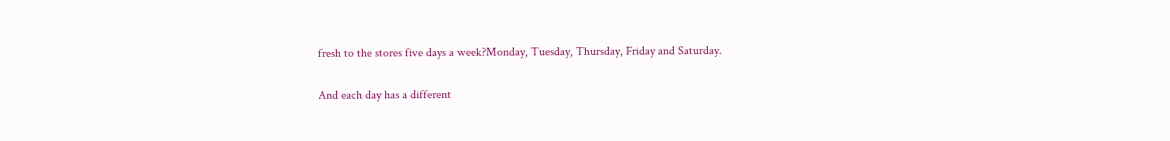fresh to the stores five days a week?Monday, Tuesday, Thursday, Friday and Saturday.

And each day has a different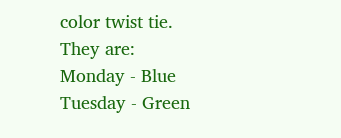color twist tie.
They are:
Monday - Blue
Tuesday - Green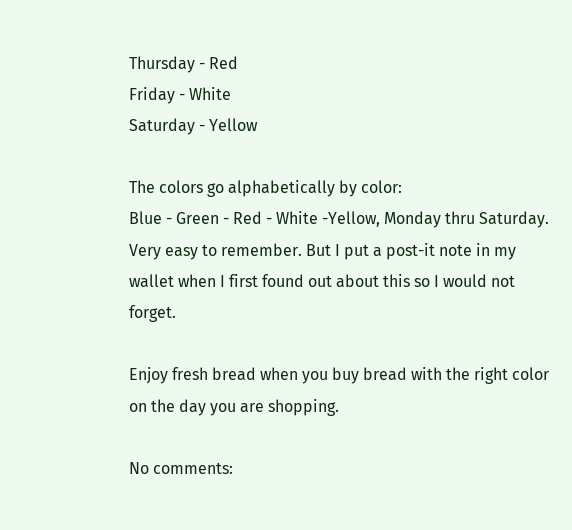Thursday - Red
Friday - White
Saturday - Yellow

The colors go alphabetically by color:
Blue - Green - Red - White -Yellow, Monday thru Saturday.
Very easy to remember. But I put a post-it note in my wallet when I first found out about this so I would not forget.

Enjoy fresh bread when you buy bread with the right color on the day you are shopping.

No comments: